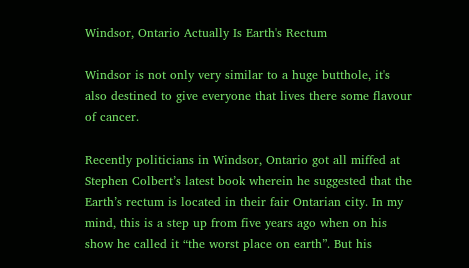Windsor, Ontario Actually Is Earth's Rectum

Windsor is not only very similar to a huge butthole, it's also destined to give everyone that lives there some flavour of cancer.

Recently politicians in Windsor, Ontario got all miffed at Stephen Colbert’s latest book wherein he suggested that the Earth’s rectum is located in their fair Ontarian city. In my mind, this is a step up from five years ago when on his show he called it “the worst place on earth”. But his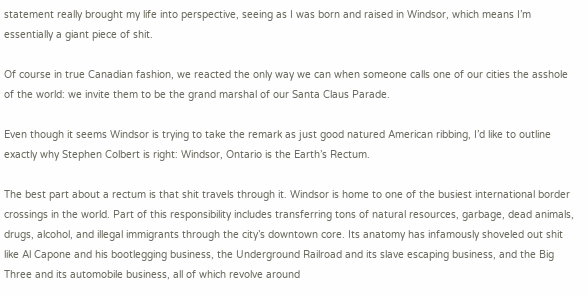statement really brought my life into perspective, seeing as I was born and raised in Windsor, which means I’m essentially a giant piece of shit.

Of course in true Canadian fashion, we reacted the only way we can when someone calls one of our cities the asshole of the world: we invite them to be the grand marshal of our Santa Claus Parade.

Even though it seems Windsor is trying to take the remark as just good natured American ribbing, I’d like to outline exactly why Stephen Colbert is right: Windsor, Ontario is the Earth’s Rectum.

The best part about a rectum is that shit travels through it. Windsor is home to one of the busiest international border crossings in the world. Part of this responsibility includes transferring tons of natural resources, garbage, dead animals, drugs, alcohol, and illegal immigrants through the city’s downtown core. Its anatomy has infamously shoveled out shit like Al Capone and his bootlegging business, the Underground Railroad and its slave escaping business, and the Big Three and its automobile business, all of which revolve around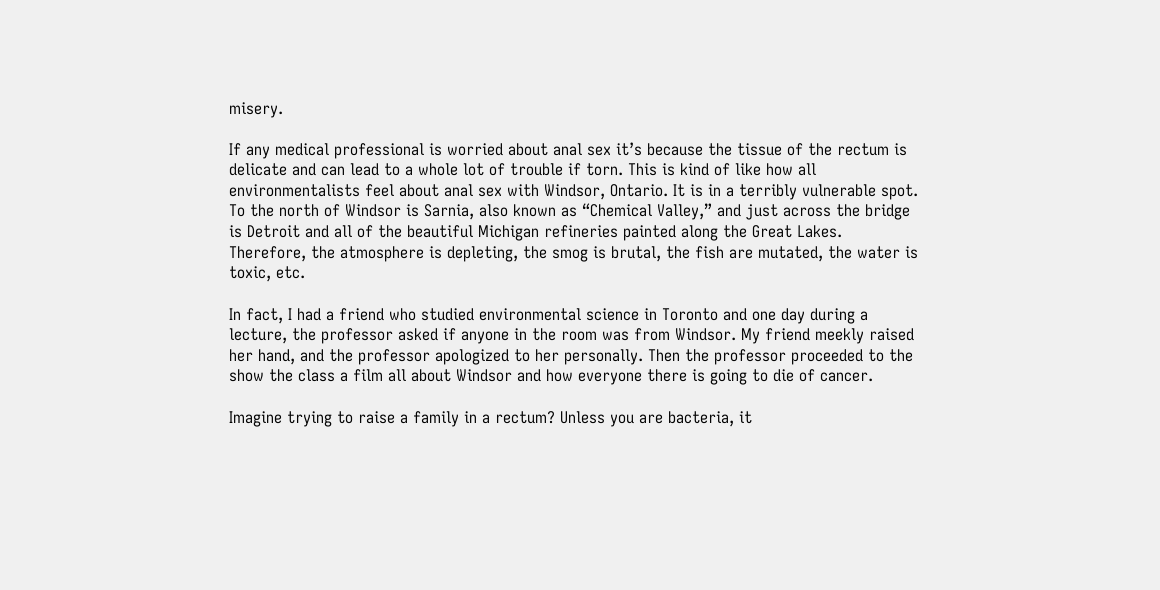misery.

If any medical professional is worried about anal sex it’s because the tissue of the rectum is delicate and can lead to a whole lot of trouble if torn. This is kind of like how all environmentalists feel about anal sex with Windsor, Ontario. It is in a terribly vulnerable spot. To the north of Windsor is Sarnia, also known as “Chemical Valley,” and just across the bridge is Detroit and all of the beautiful Michigan refineries painted along the Great Lakes. Therefore, the atmosphere is depleting, the smog is brutal, the fish are mutated, the water is toxic, etc.

In fact, I had a friend who studied environmental science in Toronto and one day during a lecture, the professor asked if anyone in the room was from Windsor. My friend meekly raised her hand, and the professor apologized to her personally. Then the professor proceeded to the show the class a film all about Windsor and how everyone there is going to die of cancer.

Imagine trying to raise a family in a rectum? Unless you are bacteria, it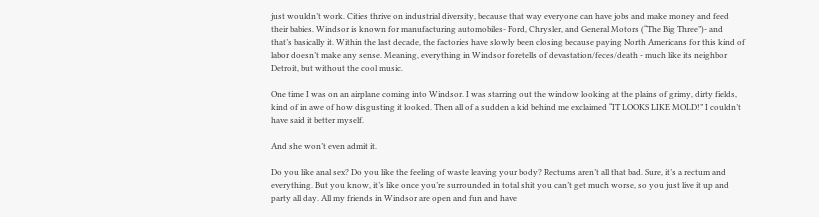just wouldn’t work. Cities thrive on industrial diversity, because that way everyone can have jobs and make money and feed their babies. Windsor is known for manufacturing automobiles- Ford, Chrysler, and General Motors (“The Big Three”)- and that’s basically it. Within the last decade, the factories have slowly been closing because paying North Americans for this kind of labor doesn’t make any sense. Meaning, everything in Windsor foretells of devastation/feces/death - much like its neighbor Detroit, but without the cool music.

One time I was on an airplane coming into Windsor. I was starring out the window looking at the plains of grimy, dirty fields, kind of in awe of how disgusting it looked. Then all of a sudden a kid behind me exclaimed “IT LOOKS LIKE MOLD!” I couldn’t have said it better myself.

And she won’t even admit it.

Do you like anal sex? Do you like the feeling of waste leaving your body? Rectums aren’t all that bad. Sure, it’s a rectum and everything. But you know, it’s like once you’re surrounded in total shit you can’t get much worse, so you just live it up and party all day. All my friends in Windsor are open and fun and have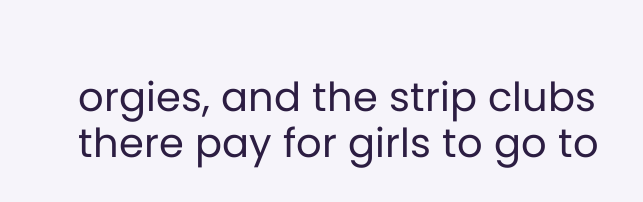orgies, and the strip clubs there pay for girls to go to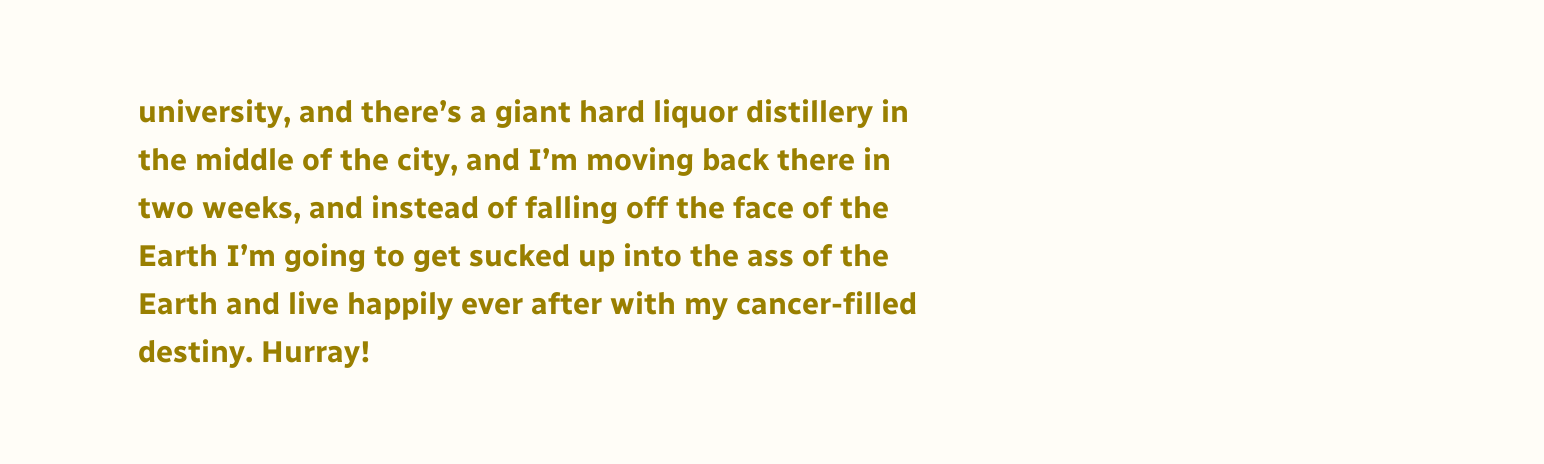university, and there’s a giant hard liquor distillery in the middle of the city, and I’m moving back there in two weeks, and instead of falling off the face of the Earth I’m going to get sucked up into the ass of the Earth and live happily ever after with my cancer-filled destiny. Hurray!